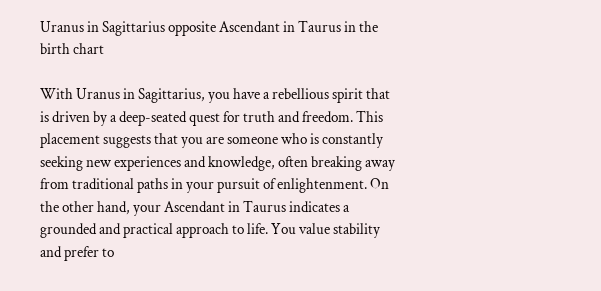Uranus in Sagittarius opposite Ascendant in Taurus in the birth chart

With Uranus in Sagittarius, you have a rebellious spirit that is driven by a deep-seated quest for truth and freedom. This placement suggests that you are someone who is constantly seeking new experiences and knowledge, often breaking away from traditional paths in your pursuit of enlightenment. On the other hand, your Ascendant in Taurus indicates a grounded and practical approach to life. You value stability and prefer to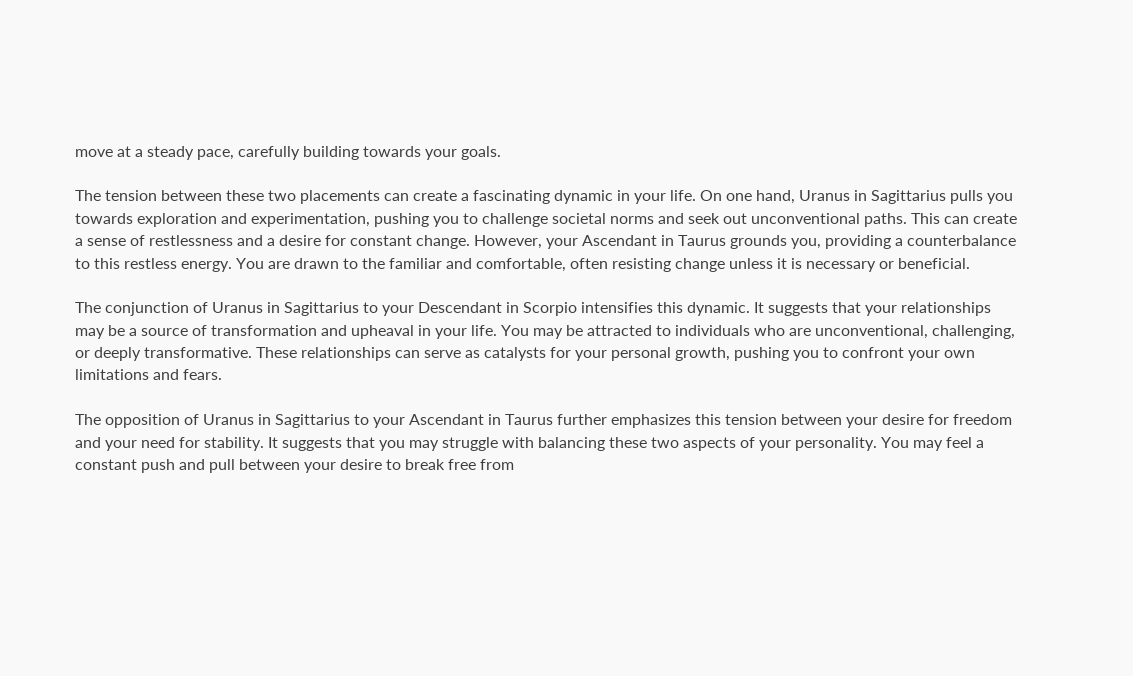move at a steady pace, carefully building towards your goals.

The tension between these two placements can create a fascinating dynamic in your life. On one hand, Uranus in Sagittarius pulls you towards exploration and experimentation, pushing you to challenge societal norms and seek out unconventional paths. This can create a sense of restlessness and a desire for constant change. However, your Ascendant in Taurus grounds you, providing a counterbalance to this restless energy. You are drawn to the familiar and comfortable, often resisting change unless it is necessary or beneficial.

The conjunction of Uranus in Sagittarius to your Descendant in Scorpio intensifies this dynamic. It suggests that your relationships may be a source of transformation and upheaval in your life. You may be attracted to individuals who are unconventional, challenging, or deeply transformative. These relationships can serve as catalysts for your personal growth, pushing you to confront your own limitations and fears.

The opposition of Uranus in Sagittarius to your Ascendant in Taurus further emphasizes this tension between your desire for freedom and your need for stability. It suggests that you may struggle with balancing these two aspects of your personality. You may feel a constant push and pull between your desire to break free from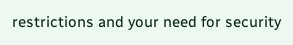restrictions and your need for security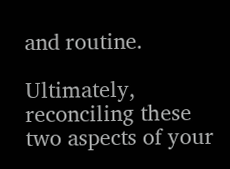and routine.

Ultimately, reconciling these two aspects of your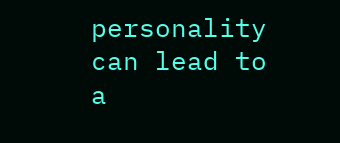personality can lead to a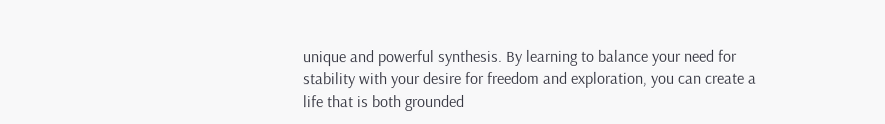unique and powerful synthesis. By learning to balance your need for stability with your desire for freedom and exploration, you can create a life that is both grounded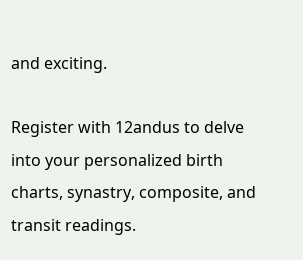and exciting.

Register with 12andus to delve into your personalized birth charts, synastry, composite, and transit readings.